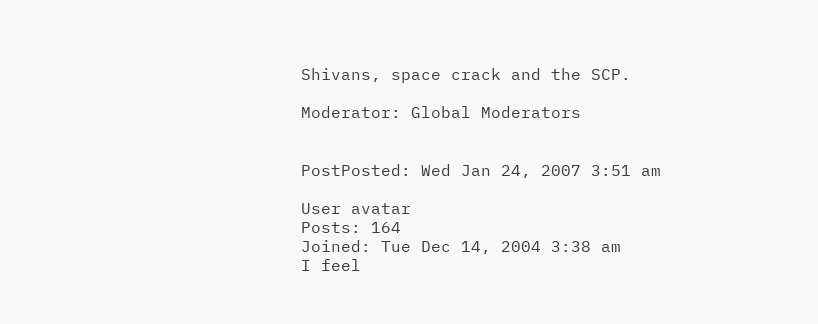Shivans, space crack and the SCP.

Moderator: Global Moderators


PostPosted: Wed Jan 24, 2007 3:51 am

User avatar
Posts: 164
Joined: Tue Dec 14, 2004 3:38 am
I feel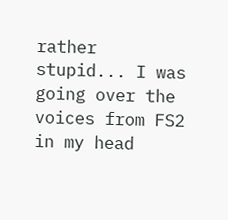rather stupid... I was going over the voices from FS2 in my head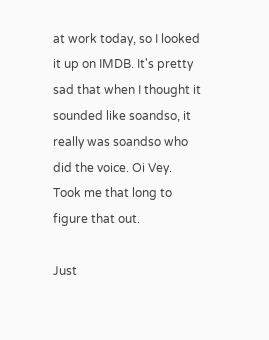at work today, so I looked it up on IMDB. It's pretty sad that when I thought it sounded like soandso, it really was soandso who did the voice. Oi Vey. Took me that long to figure that out.

Just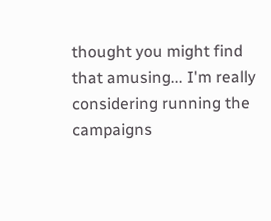thought you might find that amusing... I'm really considering running the campaigns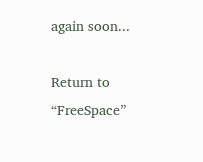again soon...

Return to “FreeSpace”